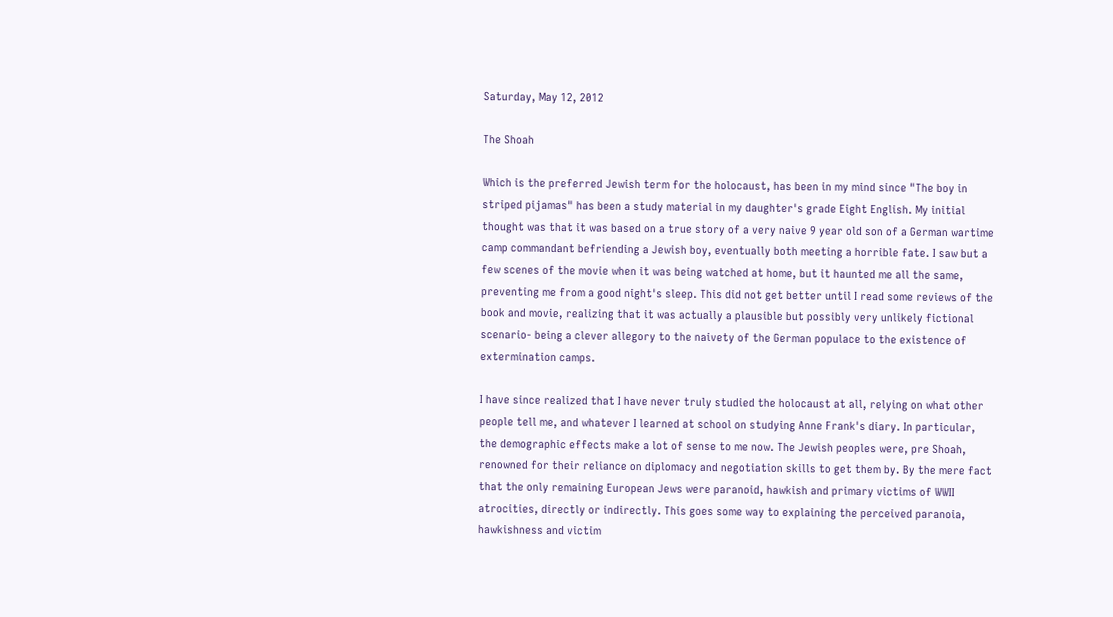Saturday, May 12, 2012

The Shoah

Which is the preferred Jewish term for the holocaust, has been in my mind since "The boy in striped pijamas" has been a study material in my daughter's grade Eight English. My initial thought was that it was based on a true story of a very naive 9 year old son of a German wartime camp commandant befriending a Jewish boy, eventually both meeting a horrible fate. I saw but a few scenes of the movie when it was being watched at home, but it haunted me all the same, preventing me from a good night's sleep. This did not get better until I read some reviews of the book and movie, realizing that it was actually a plausible but possibly very unlikely fictional scenario- being a clever allegory to the naivety of the German populace to the existence of extermination camps.

I have since realized that I have never truly studied the holocaust at all, relying on what other people tell me, and whatever I learned at school on studying Anne Frank's diary. In particular, the demographic effects make a lot of sense to me now. The Jewish peoples were, pre Shoah, renowned for their reliance on diplomacy and negotiation skills to get them by. By the mere fact that the only remaining European Jews were paranoid, hawkish and primary victims of WWII atrocities, directly or indirectly. This goes some way to explaining the perceived paranoia, hawkishness and victim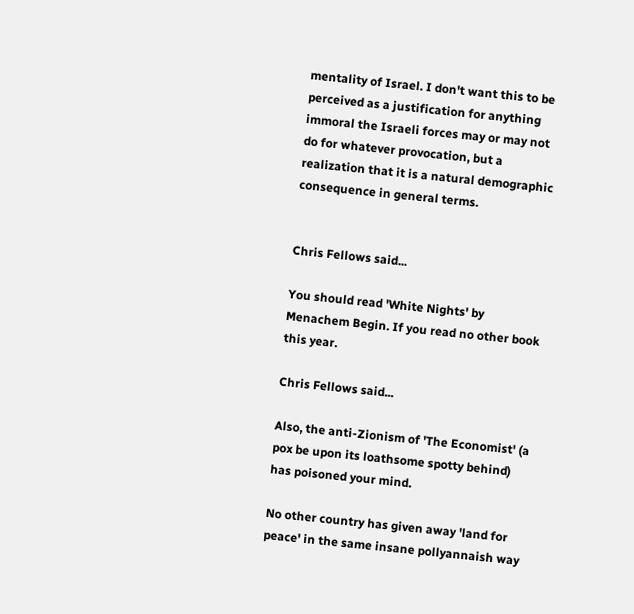mentality of Israel. I don't want this to be perceived as a justification for anything immoral the Israeli forces may or may not do for whatever provocation, but a realization that it is a natural demographic consequence in general terms.


Chris Fellows said...

You should read 'White Nights' by Menachem Begin. If you read no other book this year.

Chris Fellows said...

Also, the anti-Zionism of 'The Economist' (a pox be upon its loathsome spotty behind) has poisoned your mind.

No other country has given away 'land for peace' in the same insane pollyannaish way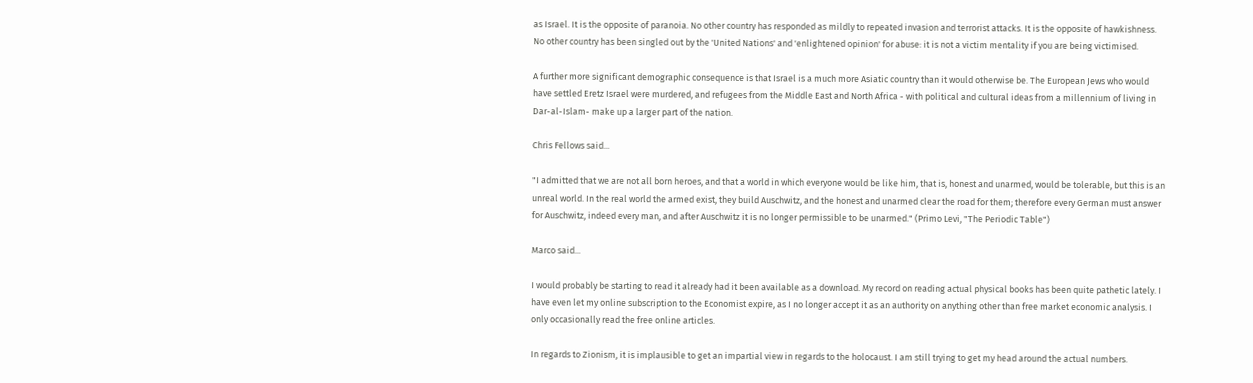as Israel. It is the opposite of paranoia. No other country has responded as mildly to repeated invasion and terrorist attacks. It is the opposite of hawkishness. No other country has been singled out by the 'United Nations' and 'enlightened opinion' for abuse: it is not a victim mentality if you are being victimised.

A further more significant demographic consequence is that Israel is a much more Asiatic country than it would otherwise be. The European Jews who would have settled Eretz Israel were murdered, and refugees from the Middle East and North Africa - with political and cultural ideas from a millennium of living in Dar-al-Islam- make up a larger part of the nation.

Chris Fellows said...

"I admitted that we are not all born heroes, and that a world in which everyone would be like him, that is, honest and unarmed, would be tolerable, but this is an unreal world. In the real world the armed exist, they build Auschwitz, and the honest and unarmed clear the road for them; therefore every German must answer for Auschwitz, indeed every man, and after Auschwitz it is no longer permissible to be unarmed." (Primo Levi, "The Periodic Table")

Marco said...

I would probably be starting to read it already had it been available as a download. My record on reading actual physical books has been quite pathetic lately. I have even let my online subscription to the Economist expire, as I no longer accept it as an authority on anything other than free market economic analysis. I only occasionally read the free online articles.

In regards to Zionism, it is implausible to get an impartial view in regards to the holocaust. I am still trying to get my head around the actual numbers.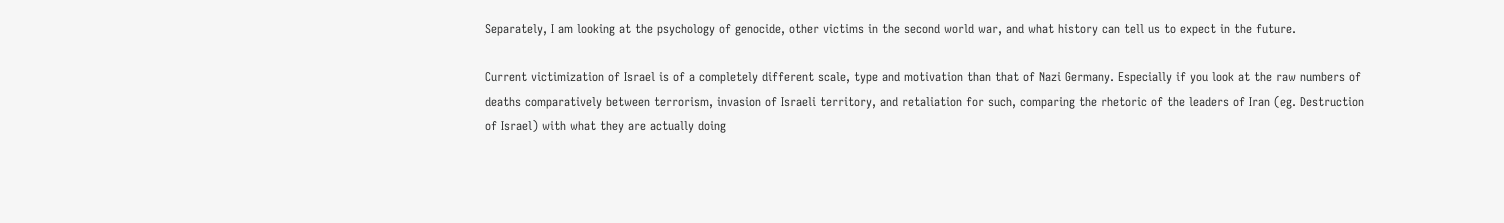Separately, I am looking at the psychology of genocide, other victims in the second world war, and what history can tell us to expect in the future.

Current victimization of Israel is of a completely different scale, type and motivation than that of Nazi Germany. Especially if you look at the raw numbers of deaths comparatively between terrorism, invasion of Israeli territory, and retaliation for such, comparing the rhetoric of the leaders of Iran (eg. Destruction of Israel) with what they are actually doing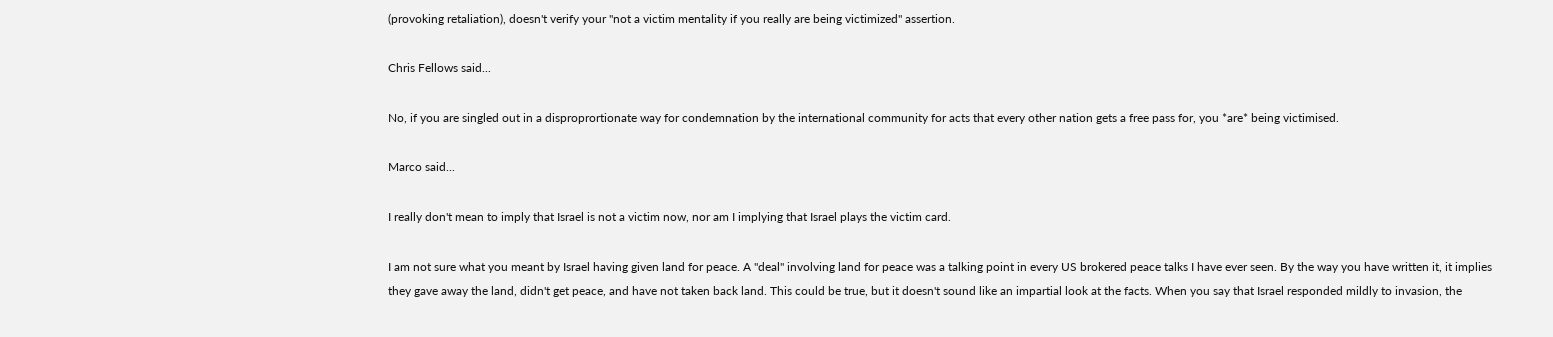(provoking retaliation), doesn't verify your "not a victim mentality if you really are being victimized" assertion.

Chris Fellows said...

No, if you are singled out in a disproprortionate way for condemnation by the international community for acts that every other nation gets a free pass for, you *are* being victimised.

Marco said...

I really don't mean to imply that Israel is not a victim now, nor am I implying that Israel plays the victim card.

I am not sure what you meant by Israel having given land for peace. A "deal" involving land for peace was a talking point in every US brokered peace talks I have ever seen. By the way you have written it, it implies they gave away the land, didn't get peace, and have not taken back land. This could be true, but it doesn't sound like an impartial look at the facts. When you say that Israel responded mildly to invasion, the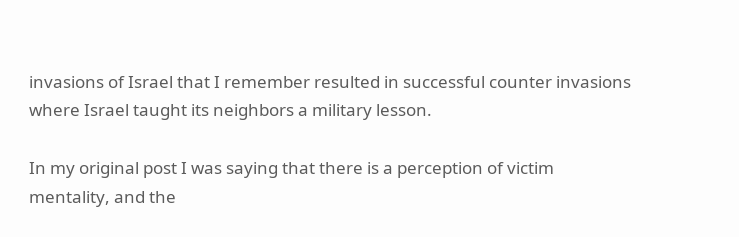invasions of Israel that I remember resulted in successful counter invasions where Israel taught its neighbors a military lesson.

In my original post I was saying that there is a perception of victim mentality, and the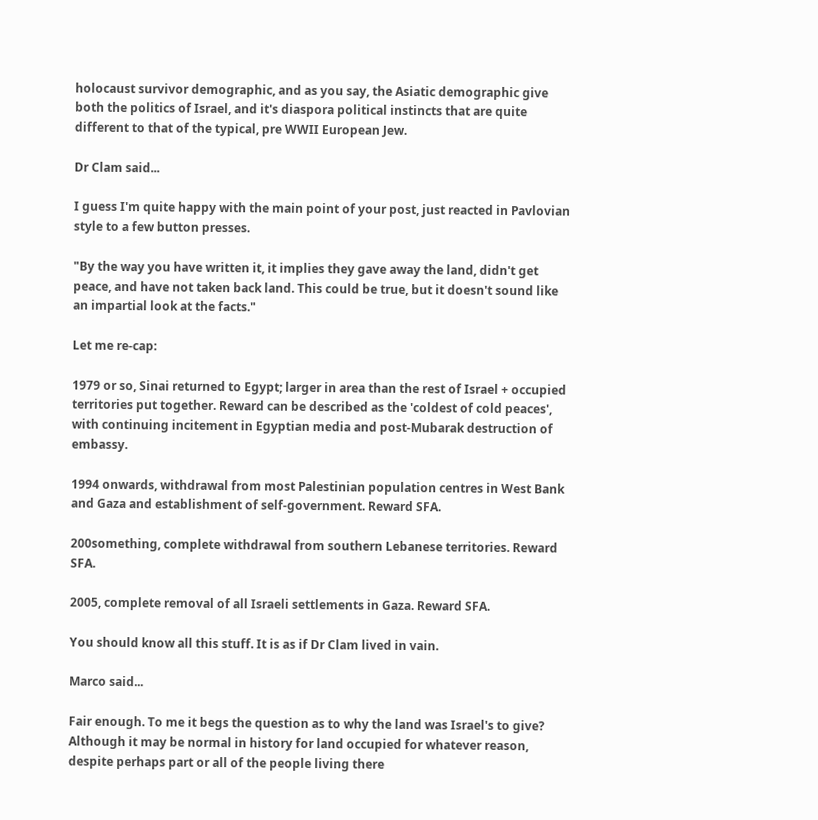holocaust survivor demographic, and as you say, the Asiatic demographic give both the politics of Israel, and it's diaspora political instincts that are quite different to that of the typical, pre WWII European Jew.

Dr Clam said...

I guess I'm quite happy with the main point of your post, just reacted in Pavlovian style to a few button presses.

"By the way you have written it, it implies they gave away the land, didn't get peace, and have not taken back land. This could be true, but it doesn't sound like an impartial look at the facts."

Let me re-cap:

1979 or so, Sinai returned to Egypt; larger in area than the rest of Israel + occupied territories put together. Reward can be described as the 'coldest of cold peaces', with continuing incitement in Egyptian media and post-Mubarak destruction of embassy.

1994 onwards, withdrawal from most Palestinian population centres in West Bank and Gaza and establishment of self-government. Reward SFA.

200something, complete withdrawal from southern Lebanese territories. Reward SFA.

2005, complete removal of all Israeli settlements in Gaza. Reward SFA.

You should know all this stuff. It is as if Dr Clam lived in vain.

Marco said...

Fair enough. To me it begs the question as to why the land was Israel's to give? Although it may be normal in history for land occupied for whatever reason, despite perhaps part or all of the people living there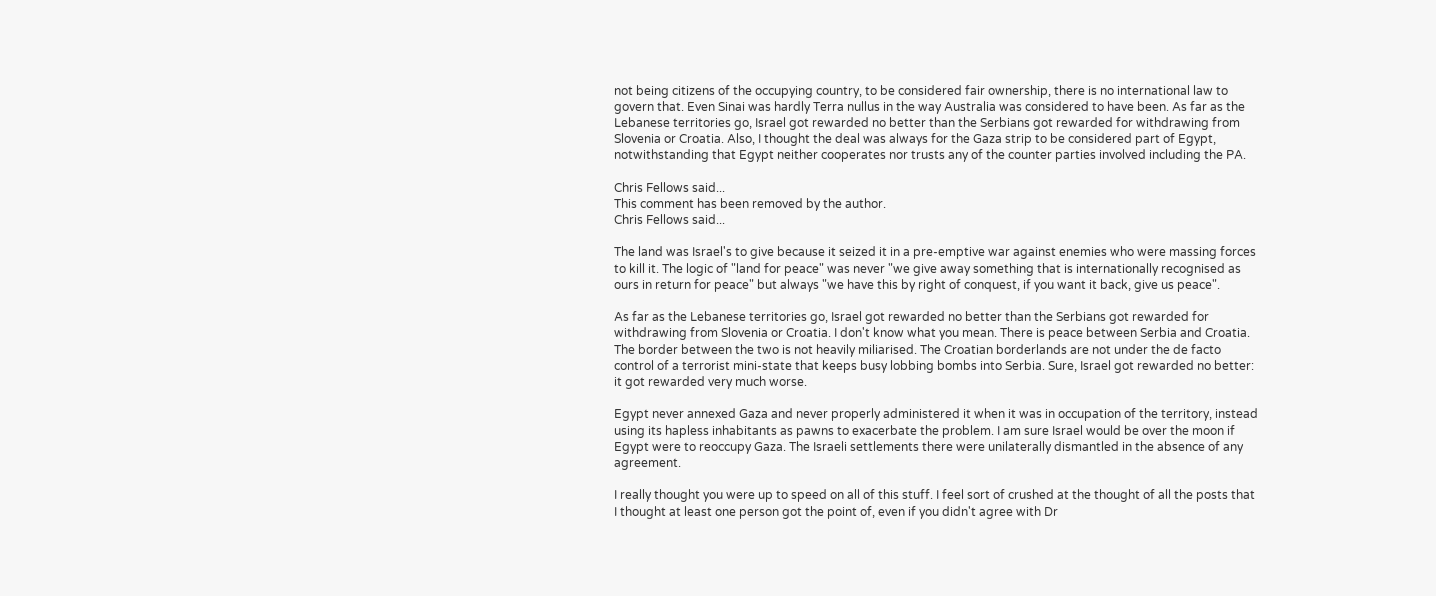not being citizens of the occupying country, to be considered fair ownership, there is no international law to govern that. Even Sinai was hardly Terra nullus in the way Australia was considered to have been. As far as the Lebanese territories go, Israel got rewarded no better than the Serbians got rewarded for withdrawing from Slovenia or Croatia. Also, I thought the deal was always for the Gaza strip to be considered part of Egypt, notwithstanding that Egypt neither cooperates nor trusts any of the counter parties involved including the PA.

Chris Fellows said...
This comment has been removed by the author.
Chris Fellows said...

The land was Israel's to give because it seized it in a pre-emptive war against enemies who were massing forces to kill it. The logic of "land for peace" was never "we give away something that is internationally recognised as ours in return for peace" but always "we have this by right of conquest, if you want it back, give us peace".

As far as the Lebanese territories go, Israel got rewarded no better than the Serbians got rewarded for withdrawing from Slovenia or Croatia. I don't know what you mean. There is peace between Serbia and Croatia. The border between the two is not heavily miliarised. The Croatian borderlands are not under the de facto control of a terrorist mini-state that keeps busy lobbing bombs into Serbia. Sure, Israel got rewarded no better: it got rewarded very much worse.

Egypt never annexed Gaza and never properly administered it when it was in occupation of the territory, instead using its hapless inhabitants as pawns to exacerbate the problem. I am sure Israel would be over the moon if Egypt were to reoccupy Gaza. The Israeli settlements there were unilaterally dismantled in the absence of any agreement.

I really thought you were up to speed on all of this stuff. I feel sort of crushed at the thought of all the posts that I thought at least one person got the point of, even if you didn't agree with Dr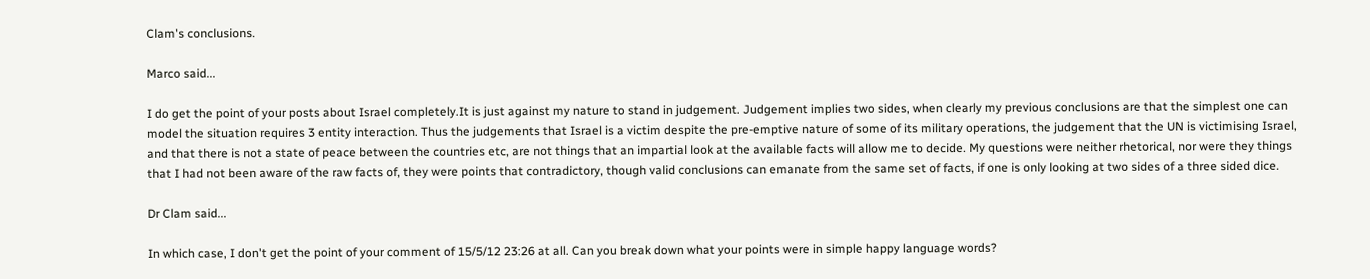Clam's conclusions.

Marco said...

I do get the point of your posts about Israel completely.It is just against my nature to stand in judgement. Judgement implies two sides, when clearly my previous conclusions are that the simplest one can model the situation requires 3 entity interaction. Thus the judgements that Israel is a victim despite the pre-emptive nature of some of its military operations, the judgement that the UN is victimising Israel, and that there is not a state of peace between the countries etc, are not things that an impartial look at the available facts will allow me to decide. My questions were neither rhetorical, nor were they things that I had not been aware of the raw facts of, they were points that contradictory, though valid conclusions can emanate from the same set of facts, if one is only looking at two sides of a three sided dice.

Dr Clam said...

In which case, I don't get the point of your comment of 15/5/12 23:26 at all. Can you break down what your points were in simple happy language words?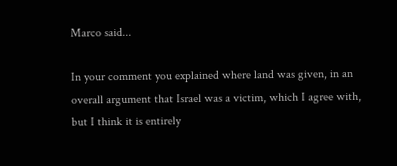Marco said...

In your comment you explained where land was given, in an overall argument that Israel was a victim, which I agree with, but I think it is entirely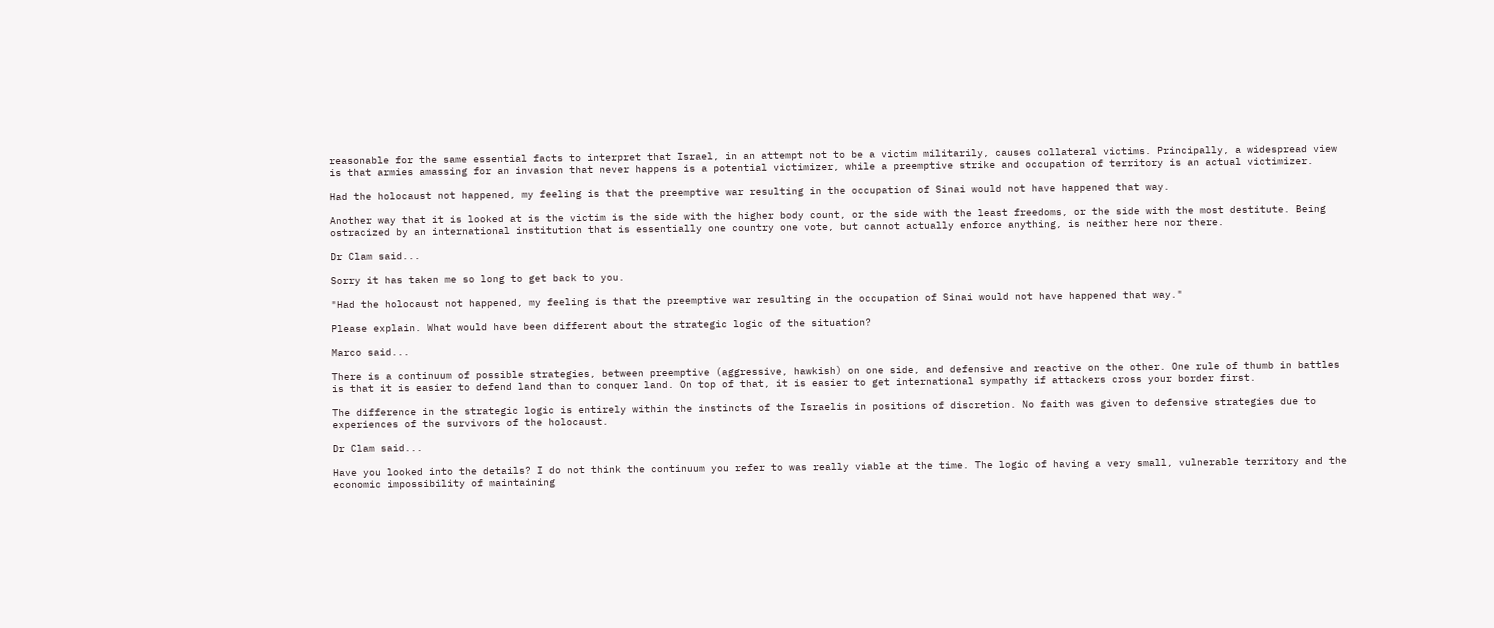reasonable for the same essential facts to interpret that Israel, in an attempt not to be a victim militarily, causes collateral victims. Principally, a widespread view is that armies amassing for an invasion that never happens is a potential victimizer, while a preemptive strike and occupation of territory is an actual victimizer.

Had the holocaust not happened, my feeling is that the preemptive war resulting in the occupation of Sinai would not have happened that way.

Another way that it is looked at is the victim is the side with the higher body count, or the side with the least freedoms, or the side with the most destitute. Being ostracized by an international institution that is essentially one country one vote, but cannot actually enforce anything, is neither here nor there.

Dr Clam said...

Sorry it has taken me so long to get back to you.

"Had the holocaust not happened, my feeling is that the preemptive war resulting in the occupation of Sinai would not have happened that way."

Please explain. What would have been different about the strategic logic of the situation?

Marco said...

There is a continuum of possible strategies, between preemptive (aggressive, hawkish) on one side, and defensive and reactive on the other. One rule of thumb in battles is that it is easier to defend land than to conquer land. On top of that, it is easier to get international sympathy if attackers cross your border first.

The difference in the strategic logic is entirely within the instincts of the Israelis in positions of discretion. No faith was given to defensive strategies due to experiences of the survivors of the holocaust.

Dr Clam said...

Have you looked into the details? I do not think the continuum you refer to was really viable at the time. The logic of having a very small, vulnerable territory and the economic impossibility of maintaining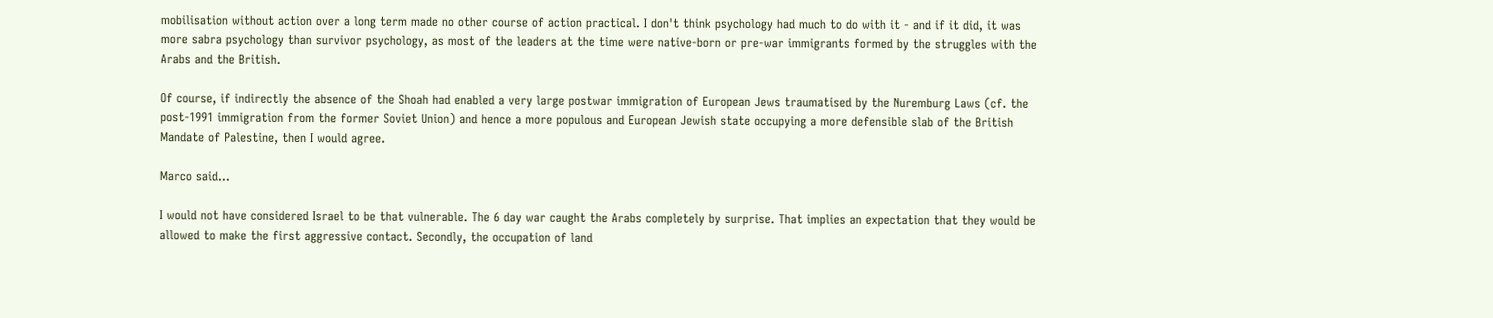mobilisation without action over a long term made no other course of action practical. I don't think psychology had much to do with it - and if it did, it was more sabra psychology than survivor psychology, as most of the leaders at the time were native-born or pre-war immigrants formed by the struggles with the Arabs and the British.

Of course, if indirectly the absence of the Shoah had enabled a very large postwar immigration of European Jews traumatised by the Nuremburg Laws (cf. the post-1991 immigration from the former Soviet Union) and hence a more populous and European Jewish state occupying a more defensible slab of the British Mandate of Palestine, then I would agree.

Marco said...

I would not have considered Israel to be that vulnerable. The 6 day war caught the Arabs completely by surprise. That implies an expectation that they would be allowed to make the first aggressive contact. Secondly, the occupation of land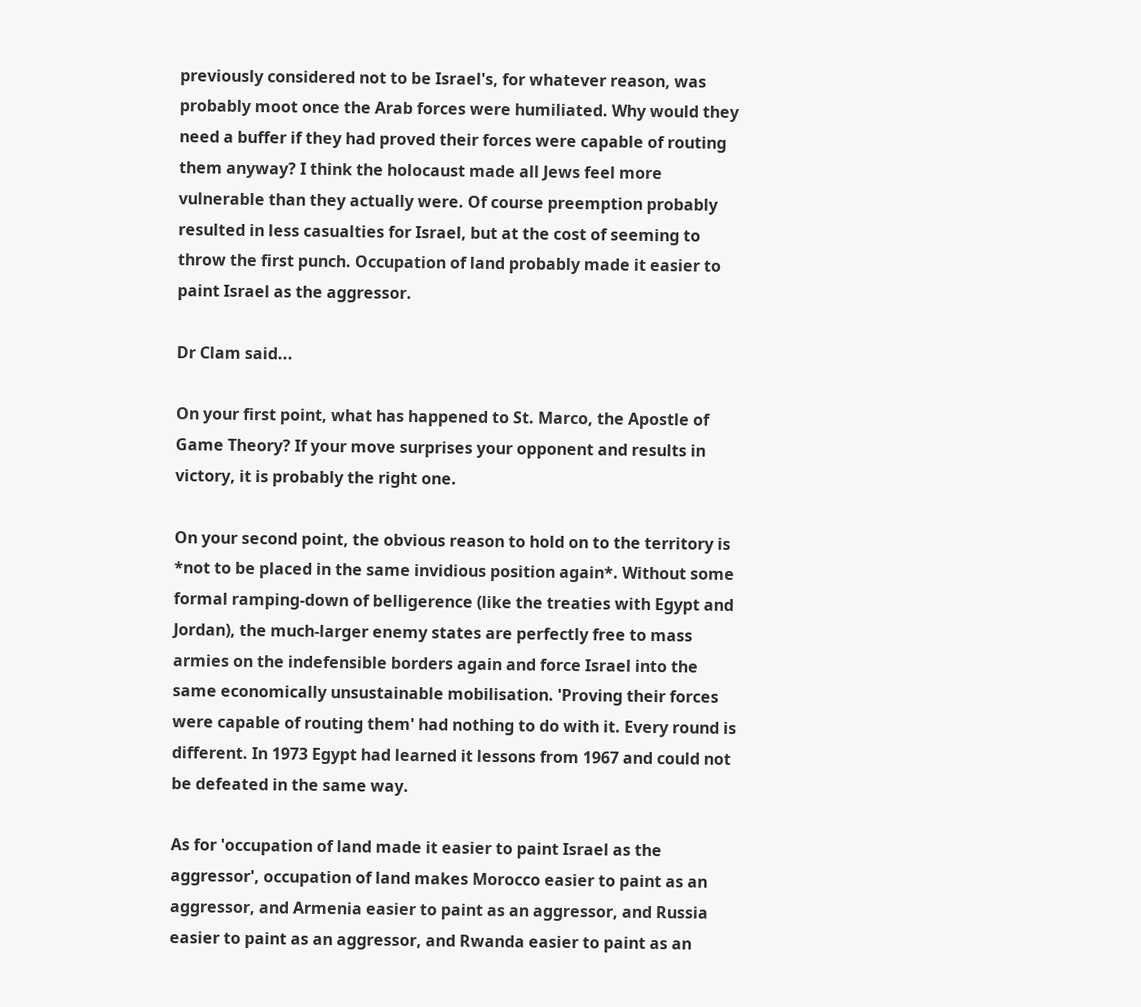previously considered not to be Israel's, for whatever reason, was probably moot once the Arab forces were humiliated. Why would they need a buffer if they had proved their forces were capable of routing them anyway? I think the holocaust made all Jews feel more vulnerable than they actually were. Of course preemption probably resulted in less casualties for Israel, but at the cost of seeming to throw the first punch. Occupation of land probably made it easier to paint Israel as the aggressor.

Dr Clam said...

On your first point, what has happened to St. Marco, the Apostle of Game Theory? If your move surprises your opponent and results in victory, it is probably the right one.

On your second point, the obvious reason to hold on to the territory is *not to be placed in the same invidious position again*. Without some formal ramping-down of belligerence (like the treaties with Egypt and Jordan), the much-larger enemy states are perfectly free to mass armies on the indefensible borders again and force Israel into the same economically unsustainable mobilisation. 'Proving their forces were capable of routing them' had nothing to do with it. Every round is different. In 1973 Egypt had learned it lessons from 1967 and could not be defeated in the same way.

As for 'occupation of land made it easier to paint Israel as the aggressor', occupation of land makes Morocco easier to paint as an aggressor, and Armenia easier to paint as an aggressor, and Russia easier to paint as an aggressor, and Rwanda easier to paint as an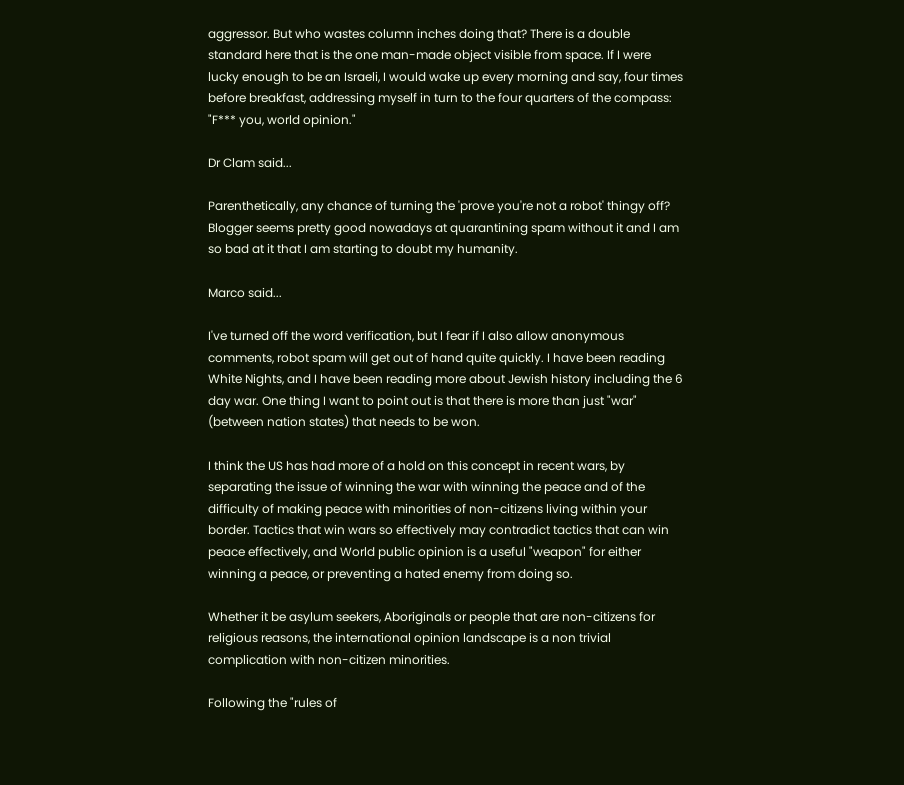aggressor. But who wastes column inches doing that? There is a double standard here that is the one man-made object visible from space. If I were lucky enough to be an Israeli, I would wake up every morning and say, four times before breakfast, addressing myself in turn to the four quarters of the compass: "F*** you, world opinion."

Dr Clam said...

Parenthetically, any chance of turning the 'prove you're not a robot' thingy off? Blogger seems pretty good nowadays at quarantining spam without it and I am so bad at it that I am starting to doubt my humanity.

Marco said...

I've turned off the word verification, but I fear if I also allow anonymous comments, robot spam will get out of hand quite quickly. I have been reading White Nights, and I have been reading more about Jewish history including the 6 day war. One thing I want to point out is that there is more than just "war" (between nation states) that needs to be won.

I think the US has had more of a hold on this concept in recent wars, by separating the issue of winning the war with winning the peace and of the difficulty of making peace with minorities of non-citizens living within your border. Tactics that win wars so effectively may contradict tactics that can win peace effectively, and World public opinion is a useful "weapon" for either winning a peace, or preventing a hated enemy from doing so.

Whether it be asylum seekers, Aboriginals or people that are non-citizens for religious reasons, the international opinion landscape is a non trivial complication with non-citizen minorities.

Following the "rules of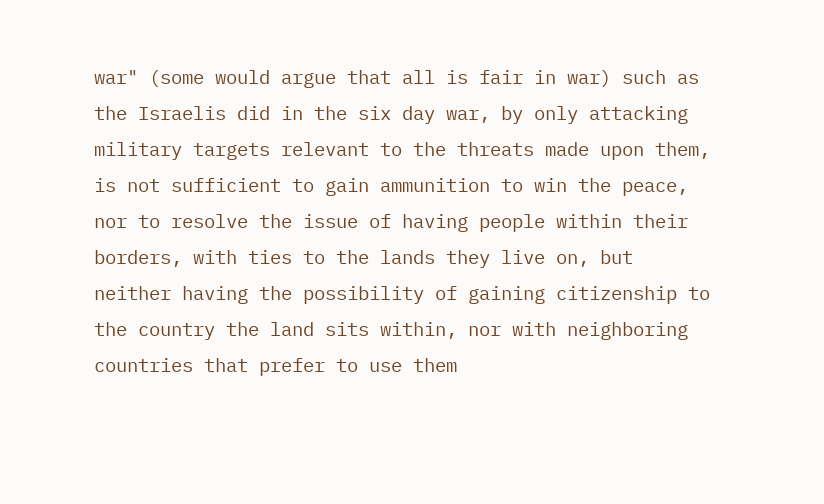war" (some would argue that all is fair in war) such as the Israelis did in the six day war, by only attacking military targets relevant to the threats made upon them, is not sufficient to gain ammunition to win the peace, nor to resolve the issue of having people within their borders, with ties to the lands they live on, but neither having the possibility of gaining citizenship to the country the land sits within, nor with neighboring countries that prefer to use them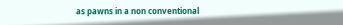as pawns in a non conventional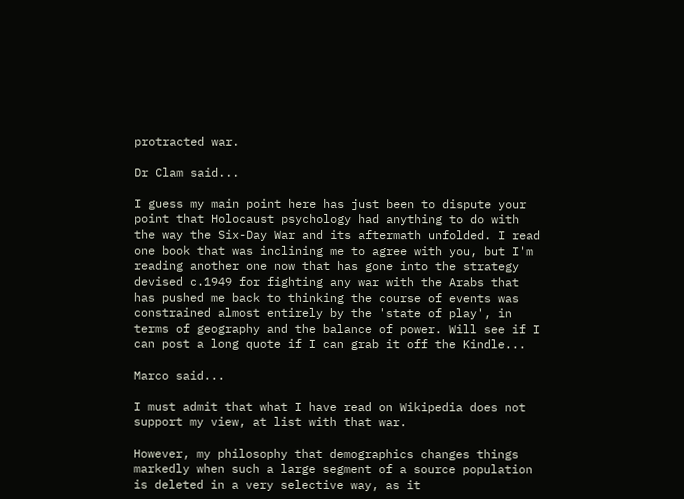protracted war.

Dr Clam said...

I guess my main point here has just been to dispute your point that Holocaust psychology had anything to do with the way the Six-Day War and its aftermath unfolded. I read one book that was inclining me to agree with you, but I'm reading another one now that has gone into the strategy devised c.1949 for fighting any war with the Arabs that has pushed me back to thinking the course of events was constrained almost entirely by the 'state of play', in terms of geography and the balance of power. Will see if I can post a long quote if I can grab it off the Kindle...

Marco said...

I must admit that what I have read on Wikipedia does not support my view, at list with that war.

However, my philosophy that demographics changes things markedly when such a large segment of a source population is deleted in a very selective way, as it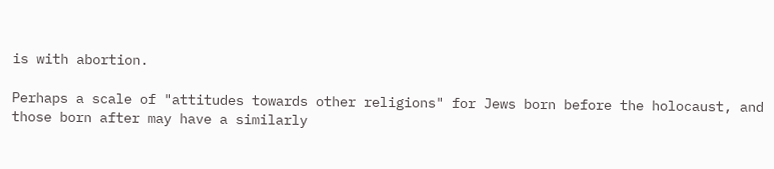is with abortion.

Perhaps a scale of "attitudes towards other religions" for Jews born before the holocaust, and those born after may have a similarly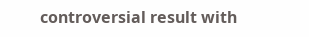controversial result with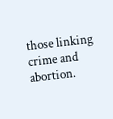those linking crime and abortion.